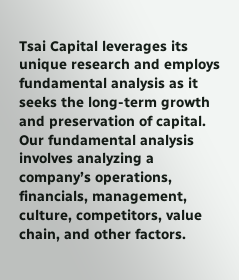Tsai Capital leverages its unique research and employs fundamental analysis as it seeks the long-term growth and preservation of capital. Our fundamental analysis involves analyzing a company’s operations, financials, management, culture, competitors, value chain, and other factors.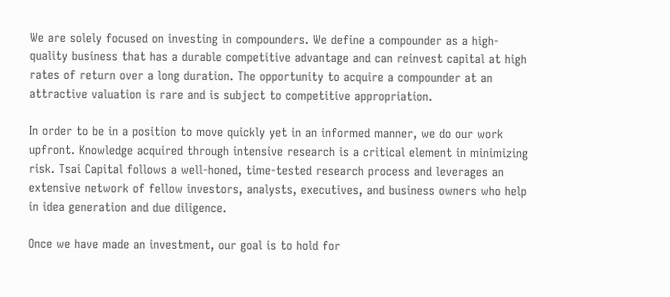We are solely focused on investing in compounders. We define a compounder as a high-quality business that has a durable competitive advantage and can reinvest capital at high rates of return over a long duration. The opportunity to acquire a compounder at an attractive valuation is rare and is subject to competitive appropriation.

In order to be in a position to move quickly yet in an informed manner, we do our work upfront. Knowledge acquired through intensive research is a critical element in minimizing risk. Tsai Capital follows a well-honed, time-tested research process and leverages an extensive network of fellow investors, analysts, executives, and business owners who help in idea generation and due diligence.

Once we have made an investment, our goal is to hold for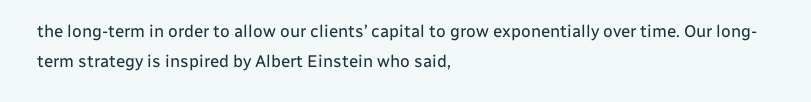the long-term in order to allow our clients’ capital to grow exponentially over time. Our long-term strategy is inspired by Albert Einstein who said,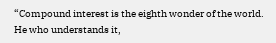“Compound interest is the eighth wonder of the world. He who understands it,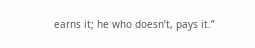earns it; he who doesn’t, pays it.”